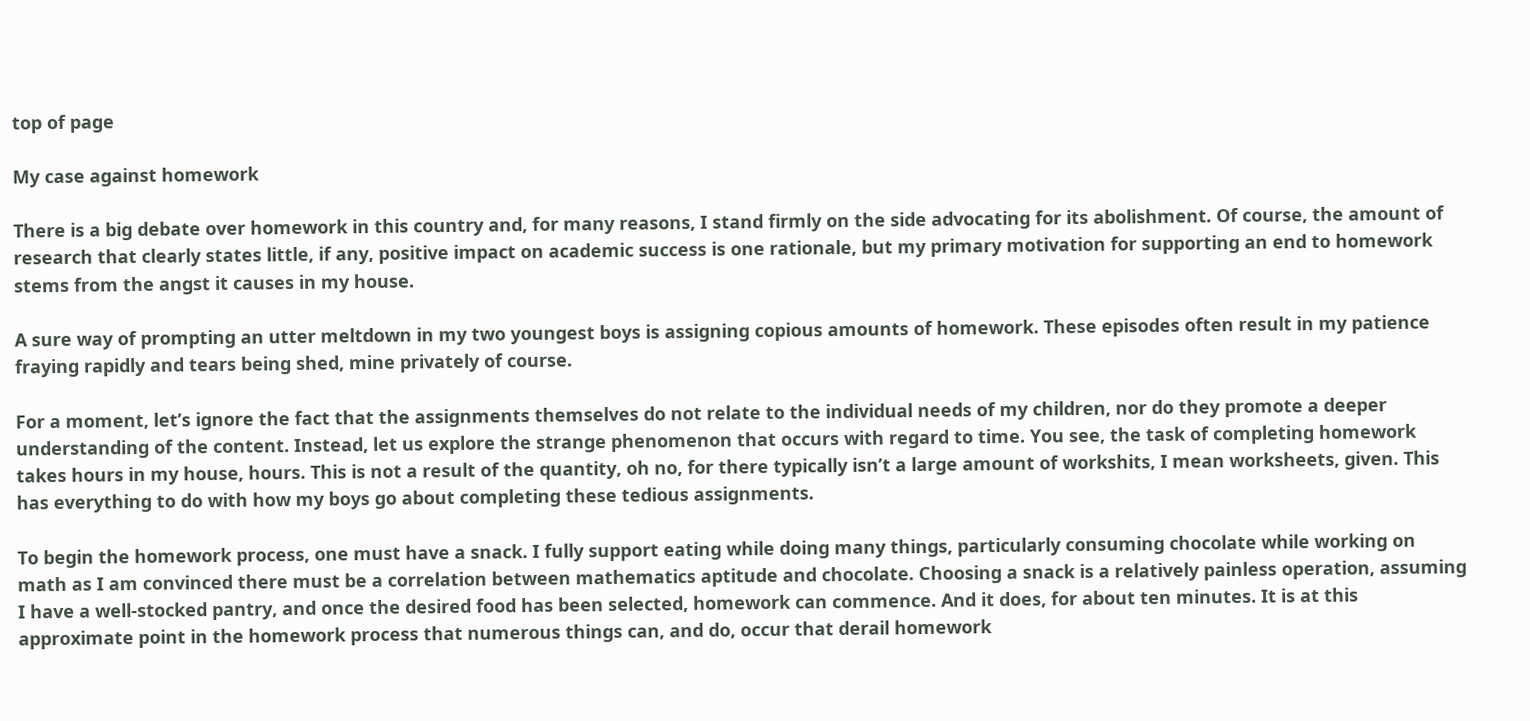top of page

My case against homework

There is a big debate over homework in this country and, for many reasons, I stand firmly on the side advocating for its abolishment. Of course, the amount of research that clearly states little, if any, positive impact on academic success is one rationale, but my primary motivation for supporting an end to homework stems from the angst it causes in my house.

A sure way of prompting an utter meltdown in my two youngest boys is assigning copious amounts of homework. These episodes often result in my patience fraying rapidly and tears being shed, mine privately of course.

For a moment, let’s ignore the fact that the assignments themselves do not relate to the individual needs of my children, nor do they promote a deeper understanding of the content. Instead, let us explore the strange phenomenon that occurs with regard to time. You see, the task of completing homework takes hours in my house, hours. This is not a result of the quantity, oh no, for there typically isn’t a large amount of workshits, I mean worksheets, given. This has everything to do with how my boys go about completing these tedious assignments.

To begin the homework process, one must have a snack. I fully support eating while doing many things, particularly consuming chocolate while working on math as I am convinced there must be a correlation between mathematics aptitude and chocolate. Choosing a snack is a relatively painless operation, assuming I have a well-stocked pantry, and once the desired food has been selected, homework can commence. And it does, for about ten minutes. It is at this approximate point in the homework process that numerous things can, and do, occur that derail homework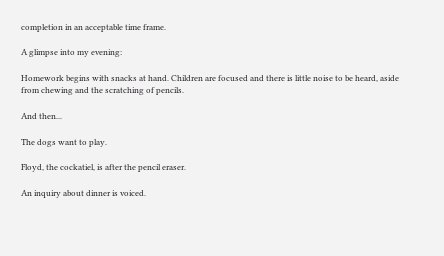completion in an acceptable time frame.

A glimpse into my evening:

Homework begins with snacks at hand. Children are focused and there is little noise to be heard, aside from chewing and the scratching of pencils.

And then...

The dogs want to play.

Floyd, the cockatiel, is after the pencil eraser.

An inquiry about dinner is voiced.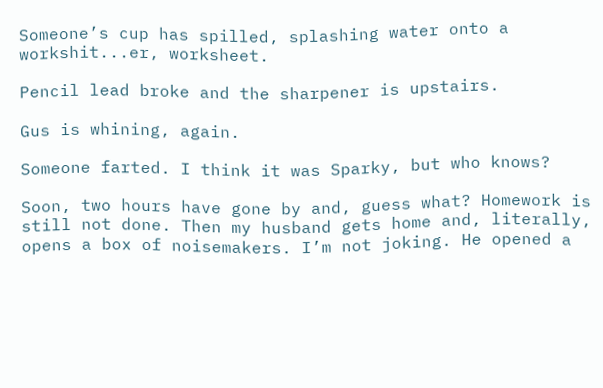Someone’s cup has spilled, splashing water onto a workshit...er, worksheet.

Pencil lead broke and the sharpener is upstairs.

Gus is whining, again.

Someone farted. I think it was Sparky, but who knows?

Soon, two hours have gone by and, guess what? Homework is still not done. Then my husband gets home and, literally, opens a box of noisemakers. I’m not joking. He opened a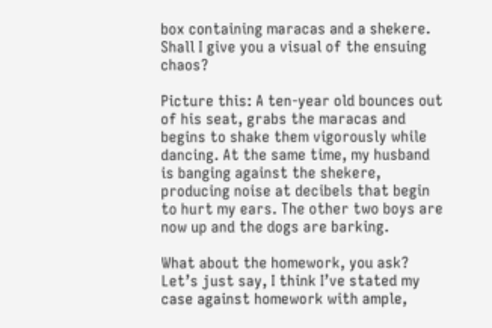box containing maracas and a shekere. Shall I give you a visual of the ensuing chaos?

Picture this: A ten-year old bounces out of his seat, grabs the maracas and begins to shake them vigorously while dancing. At the same time, my husband is banging against the shekere, producing noise at decibels that begin to hurt my ears. The other two boys are now up and the dogs are barking.

What about the homework, you ask? Let’s just say, I think I’ve stated my case against homework with ample,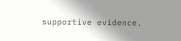supportive evidence.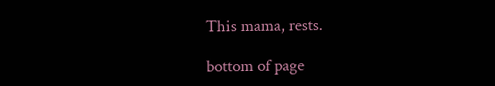This mama, rests.

bottom of page